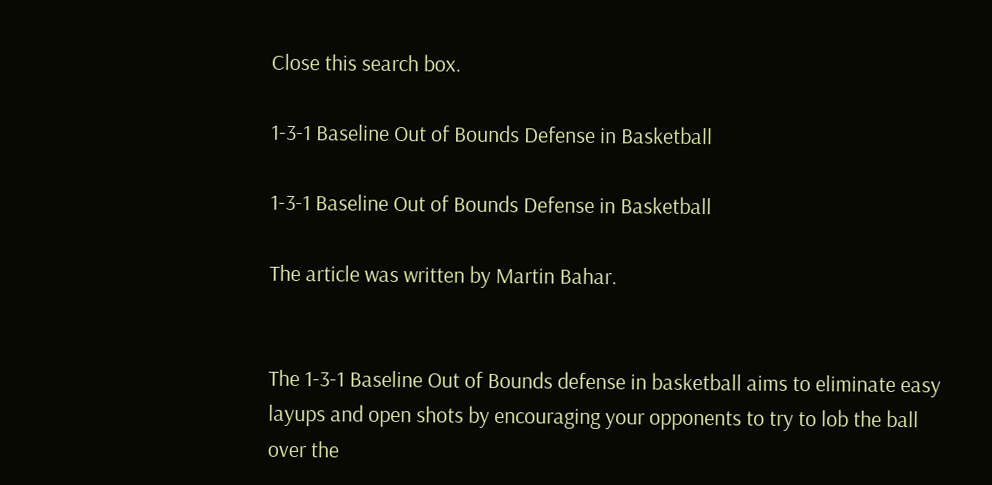Close this search box.

1-3-1 Baseline Out of Bounds Defense in Basketball

1-3-1 Baseline Out of Bounds Defense in Basketball

The article was written by Martin Bahar.


The 1-3-1 Baseline Out of Bounds defense in basketball aims to eliminate easy layups and open shots by encouraging your opponents to try to lob the ball over the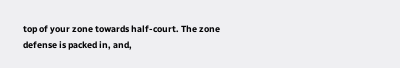top of your zone towards half-court. The zone defense is packed in, and,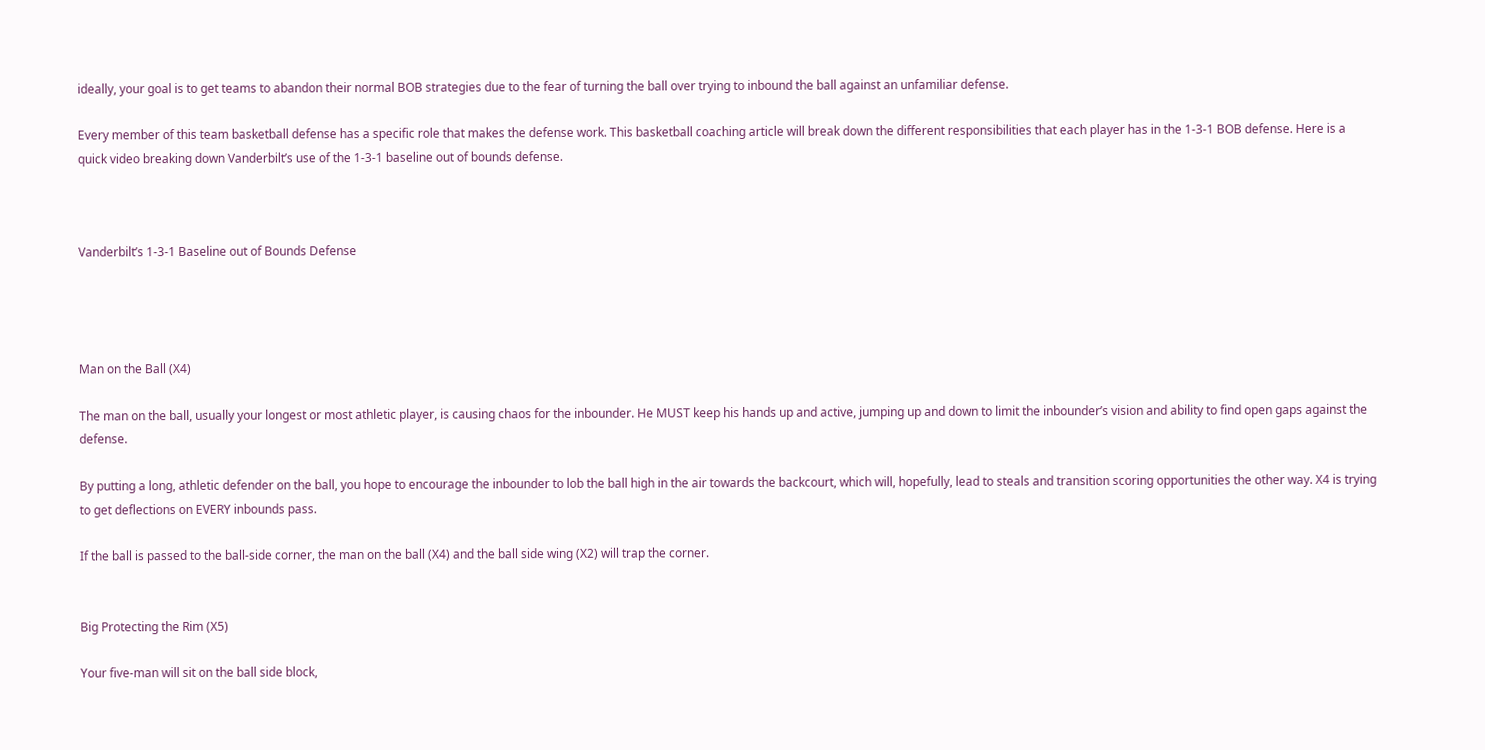ideally, your goal is to get teams to abandon their normal BOB strategies due to the fear of turning the ball over trying to inbound the ball against an unfamiliar defense.

Every member of this team basketball defense has a specific role that makes the defense work. This basketball coaching article will break down the different responsibilities that each player has in the 1-3-1 BOB defense. Here is a quick video breaking down Vanderbilt’s use of the 1-3-1 baseline out of bounds defense.



Vanderbilt’s 1-3-1 Baseline out of Bounds Defense




Man on the Ball (X4)

The man on the ball, usually your longest or most athletic player, is causing chaos for the inbounder. He MUST keep his hands up and active, jumping up and down to limit the inbounder’s vision and ability to find open gaps against the defense.

By putting a long, athletic defender on the ball, you hope to encourage the inbounder to lob the ball high in the air towards the backcourt, which will, hopefully, lead to steals and transition scoring opportunities the other way. X4 is trying to get deflections on EVERY inbounds pass.

If the ball is passed to the ball-side corner, the man on the ball (X4) and the ball side wing (X2) will trap the corner.


Big Protecting the Rim (X5)

Your five-man will sit on the ball side block,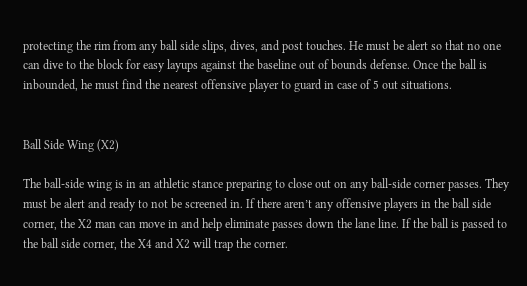protecting the rim from any ball side slips, dives, and post touches. He must be alert so that no one can dive to the block for easy layups against the baseline out of bounds defense. Once the ball is inbounded, he must find the nearest offensive player to guard in case of 5 out situations.


Ball Side Wing (X2)

The ball-side wing is in an athletic stance preparing to close out on any ball-side corner passes. They must be alert and ready to not be screened in. If there aren’t any offensive players in the ball side corner, the X2 man can move in and help eliminate passes down the lane line. If the ball is passed to the ball side corner, the X4 and X2 will trap the corner.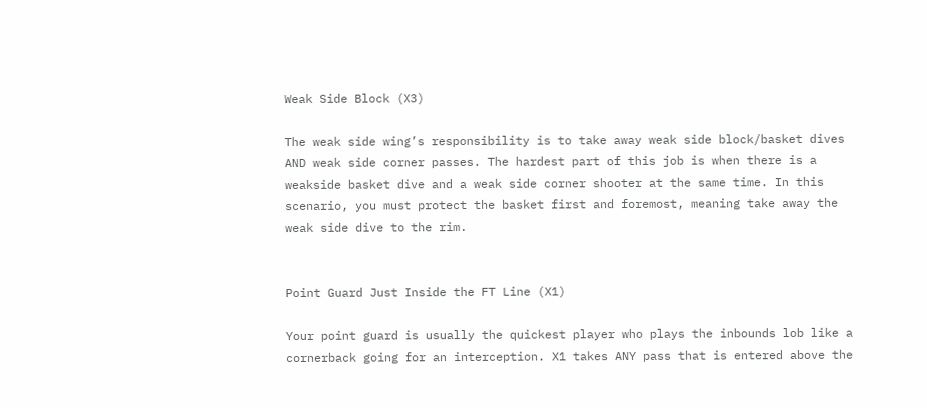Weak Side Block (X3)

The weak side wing’s responsibility is to take away weak side block/basket dives AND weak side corner passes. The hardest part of this job is when there is a weakside basket dive and a weak side corner shooter at the same time. In this scenario, you must protect the basket first and foremost, meaning take away the weak side dive to the rim.


Point Guard Just Inside the FT Line (X1)

Your point guard is usually the quickest player who plays the inbounds lob like a cornerback going for an interception. X1 takes ANY pass that is entered above the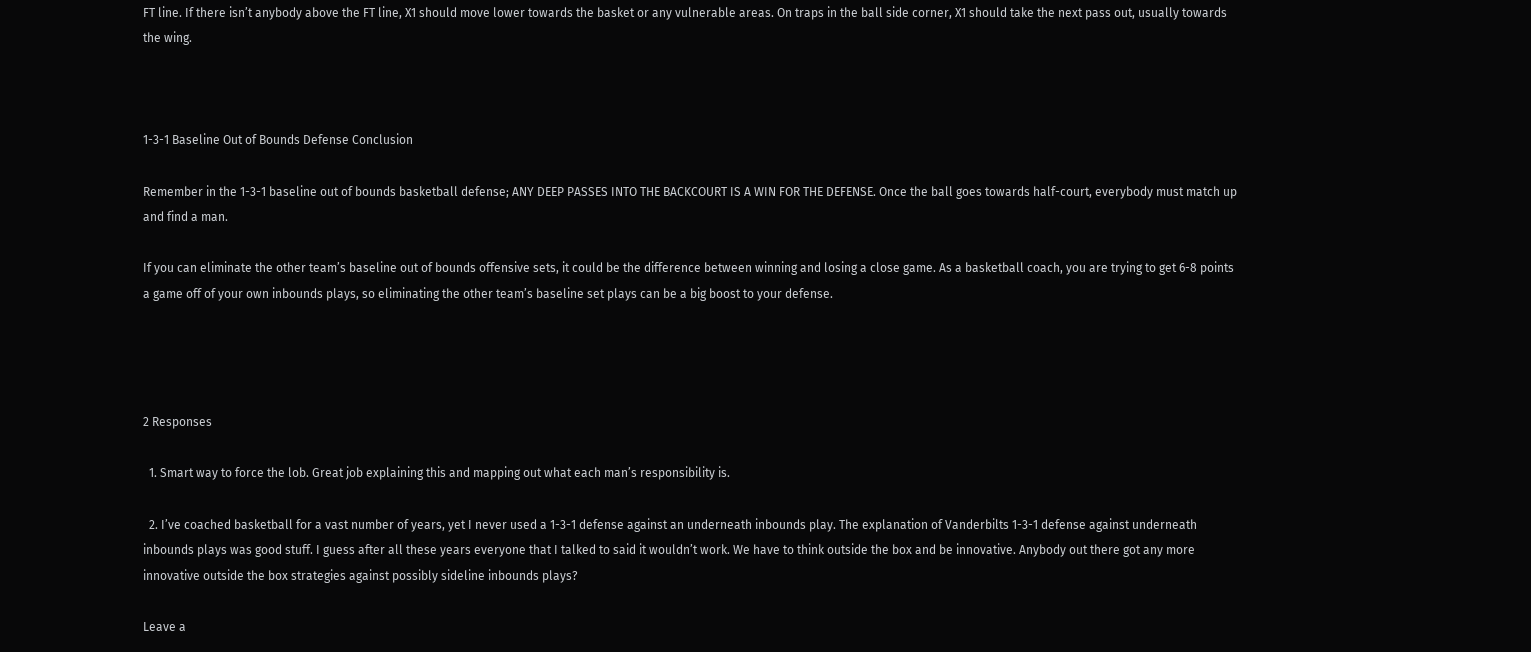FT line. If there isn’t anybody above the FT line, X1 should move lower towards the basket or any vulnerable areas. On traps in the ball side corner, X1 should take the next pass out, usually towards the wing.



1-3-1 Baseline Out of Bounds Defense Conclusion

Remember in the 1-3-1 baseline out of bounds basketball defense; ANY DEEP PASSES INTO THE BACKCOURT IS A WIN FOR THE DEFENSE. Once the ball goes towards half-court, everybody must match up and find a man.

If you can eliminate the other team’s baseline out of bounds offensive sets, it could be the difference between winning and losing a close game. As a basketball coach, you are trying to get 6-8 points a game off of your own inbounds plays, so eliminating the other team’s baseline set plays can be a big boost to your defense.




2 Responses

  1. Smart way to force the lob. Great job explaining this and mapping out what each man’s responsibility is.

  2. I’ve coached basketball for a vast number of years, yet I never used a 1-3-1 defense against an underneath inbounds play. The explanation of Vanderbilts 1-3-1 defense against underneath inbounds plays was good stuff. I guess after all these years everyone that I talked to said it wouldn’t work. We have to think outside the box and be innovative. Anybody out there got any more innovative outside the box strategies against possibly sideline inbounds plays?

Leave a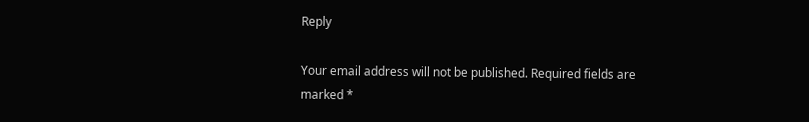Reply

Your email address will not be published. Required fields are marked *